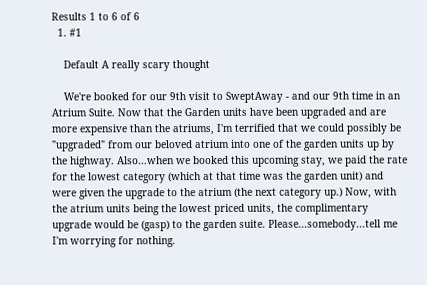Results 1 to 6 of 6
  1. #1

    Default A really scary thought

    We're booked for our 9th visit to SweptAway - and our 9th time in an Atrium Suite. Now that the Garden units have been upgraded and are more expensive than the atriums, I'm terrified that we could possibly be "upgraded" from our beloved atrium into one of the garden units up by the highway. Also...when we booked this upcoming stay, we paid the rate for the lowest category (which at that time was the garden unit) and were given the upgrade to the atrium (the next category up.) Now, with the atrium units being the lowest priced units, the complimentary upgrade would be (gasp) to the garden suite. Please...somebody...tell me I'm worrying for nothing.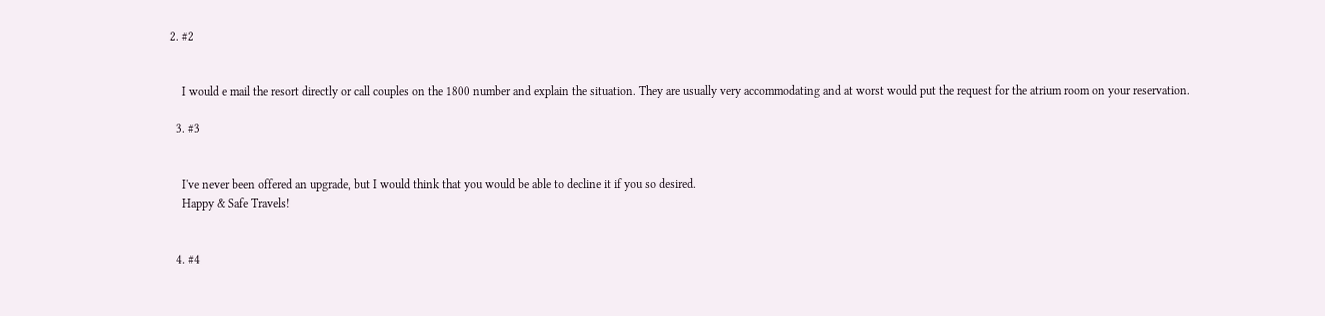2. #2


    I would e mail the resort directly or call couples on the 1800 number and explain the situation. They are usually very accommodating and at worst would put the request for the atrium room on your reservation.

  3. #3


    I've never been offered an upgrade, but I would think that you would be able to decline it if you so desired.
    Happy & Safe Travels!


  4. #4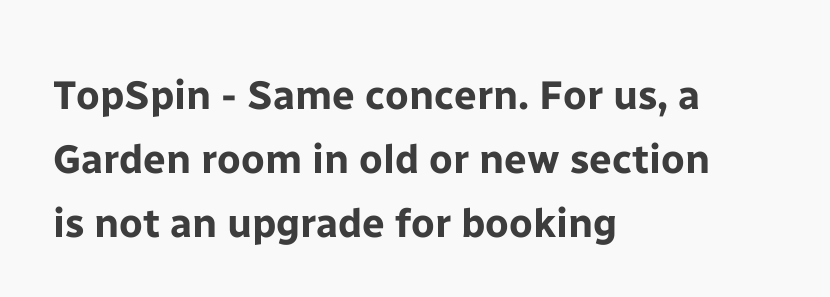TopSpin - Same concern. For us, a Garden room in old or new section is not an upgrade for booking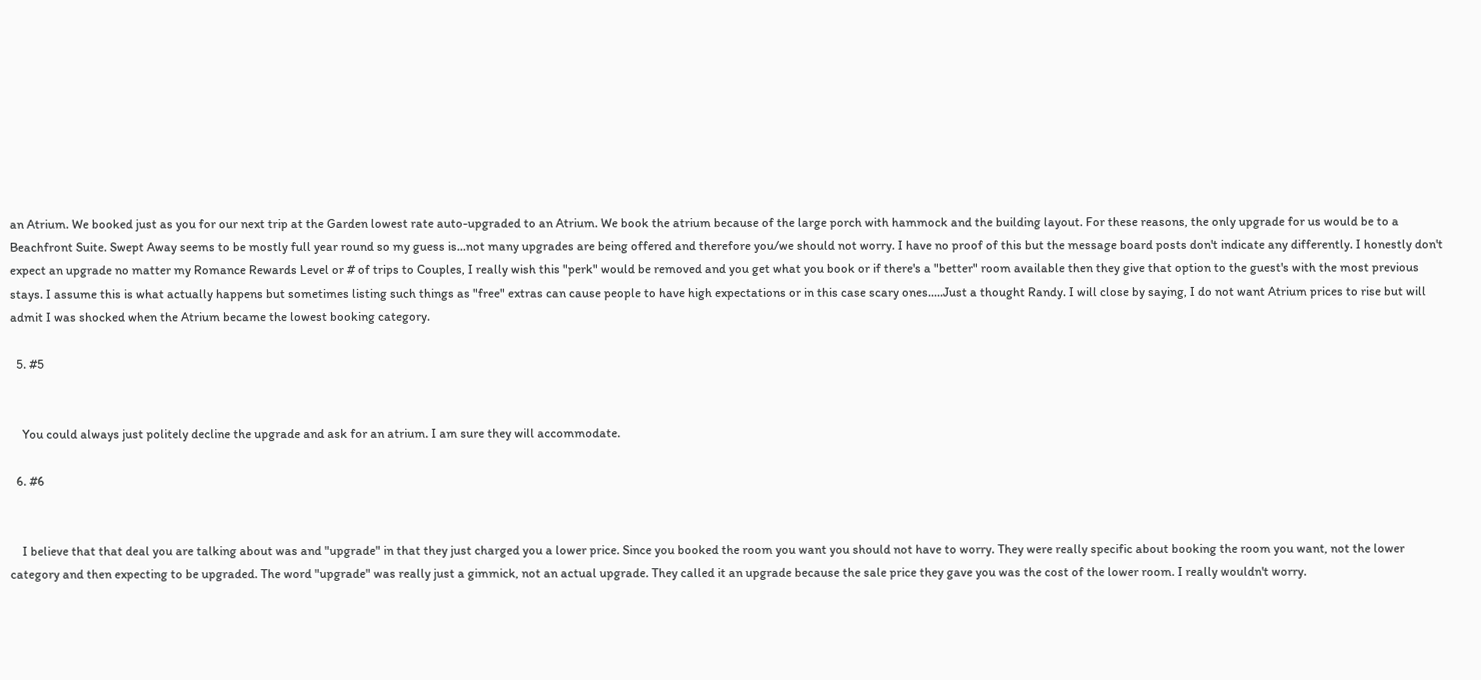an Atrium. We booked just as you for our next trip at the Garden lowest rate auto-upgraded to an Atrium. We book the atrium because of the large porch with hammock and the building layout. For these reasons, the only upgrade for us would be to a Beachfront Suite. Swept Away seems to be mostly full year round so my guess is...not many upgrades are being offered and therefore you/we should not worry. I have no proof of this but the message board posts don't indicate any differently. I honestly don't expect an upgrade no matter my Romance Rewards Level or # of trips to Couples, I really wish this "perk" would be removed and you get what you book or if there's a "better" room available then they give that option to the guest's with the most previous stays. I assume this is what actually happens but sometimes listing such things as "free" extras can cause people to have high expectations or in this case scary ones.....Just a thought Randy. I will close by saying, I do not want Atrium prices to rise but will admit I was shocked when the Atrium became the lowest booking category.

  5. #5


    You could always just politely decline the upgrade and ask for an atrium. I am sure they will accommodate.

  6. #6


    I believe that that deal you are talking about was and "upgrade" in that they just charged you a lower price. Since you booked the room you want you should not have to worry. They were really specific about booking the room you want, not the lower category and then expecting to be upgraded. The word "upgrade" was really just a gimmick, not an actual upgrade. They called it an upgrade because the sale price they gave you was the cost of the lower room. I really wouldn't worry.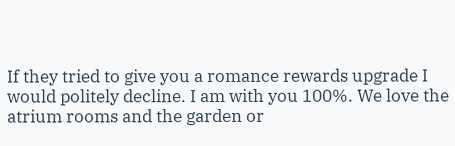If they tried to give you a romance rewards upgrade I would politely decline. I am with you 100%. We love the atrium rooms and the garden or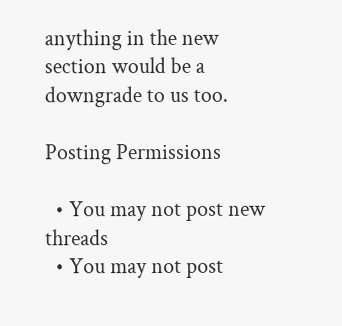anything in the new section would be a downgrade to us too.

Posting Permissions

  • You may not post new threads
  • You may not post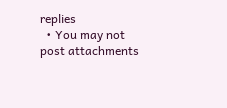replies
  • You may not post attachments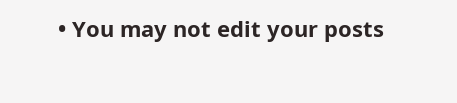• You may not edit your posts